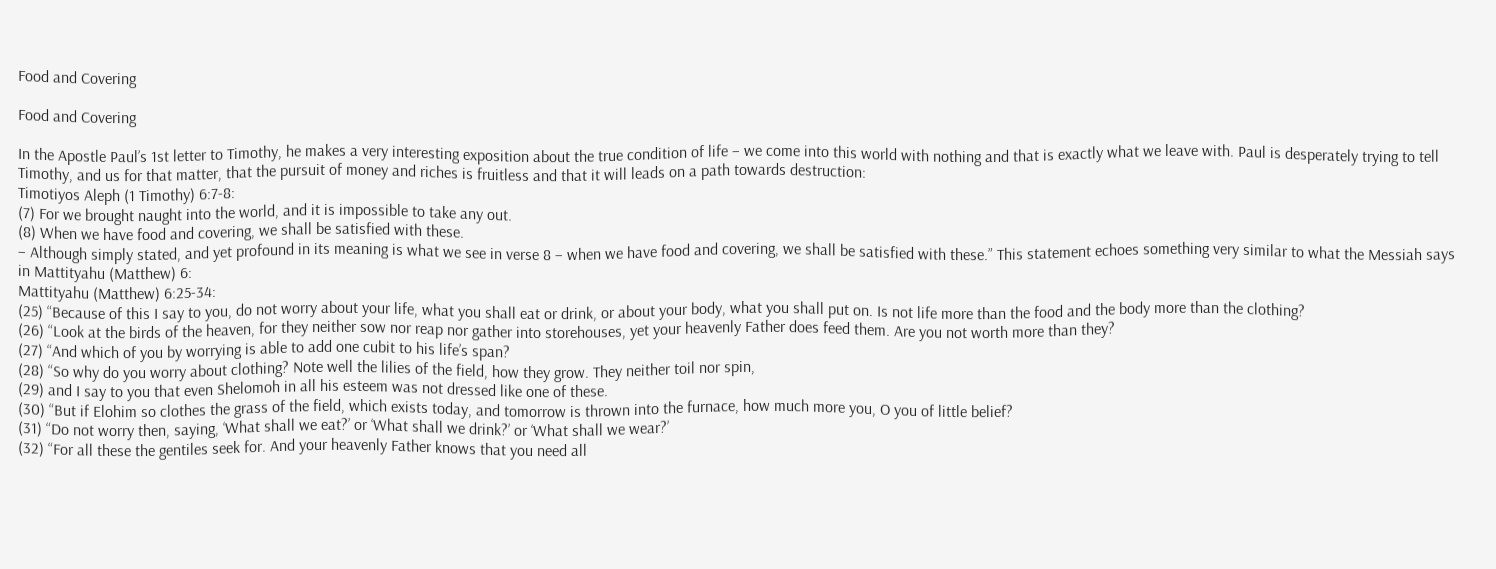Food and Covering

Food and Covering

In the Apostle Paul’s 1st letter to Timothy, he makes a very interesting exposition about the true condition of life – we come into this world with nothing and that is exactly what we leave with. Paul is desperately trying to tell Timothy, and us for that matter, that the pursuit of money and riches is fruitless and that it will leads on a path towards destruction:
Timotiyos Aleph (1 Timothy) 6:7-8:
(7) For we brought naught into the world, and it is impossible to take any out.
(8) When we have food and covering, we shall be satisfied with these.
– Although simply stated, and yet profound in its meaning is what we see in verse 8 – when we have food and covering, we shall be satisfied with these.” This statement echoes something very similar to what the Messiah says in Mattityahu (Matthew) 6:
Mattityahu (Matthew) 6:25-34:
(25) “Because of this I say to you, do not worry about your life, what you shall eat or drink, or about your body, what you shall put on. Is not life more than the food and the body more than the clothing?
(26) “Look at the birds of the heaven, for they neither sow nor reap nor gather into storehouses, yet your heavenly Father does feed them. Are you not worth more than they?
(27) “And which of you by worrying is able to add one cubit to his life’s span?
(28) “So why do you worry about clothing? Note well the lilies of the field, how they grow. They neither toil nor spin,
(29) and I say to you that even Shelomoh in all his esteem was not dressed like one of these.
(30) “But if Elohim so clothes the grass of the field, which exists today, and tomorrow is thrown into the furnace, how much more you, O you of little belief?
(31) “Do not worry then, saying, ‘What shall we eat?’ or ‘What shall we drink?’ or ‘What shall we wear?’
(32) “For all these the gentiles seek for. And your heavenly Father knows that you need all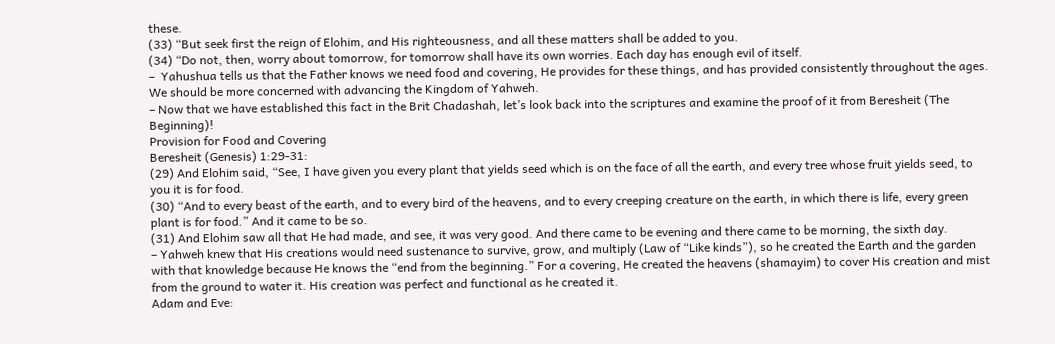these.
(33) “But seek first the reign of Elohim, and His righteousness, and all these matters shall be added to you.
(34) “Do not, then, worry about tomorrow, for tomorrow shall have its own worries. Each day has enough evil of itself.
–  Yahushua tells us that the Father knows we need food and covering, He provides for these things, and has provided consistently throughout the ages. We should be more concerned with advancing the Kingdom of Yahweh.
– Now that we have established this fact in the Brit Chadashah, let’s look back into the scriptures and examine the proof of it from Beresheit (The Beginning)!
Provision for Food and Covering
Beresheit (Genesis) 1:29-31:
(29) And Elohim said, “See, I have given you every plant that yields seed which is on the face of all the earth, and every tree whose fruit yields seed, to you it is for food.
(30) “And to every beast of the earth, and to every bird of the heavens, and to every creeping creature on the earth, in which there is life, every green plant is for food.” And it came to be so.
(31) And Elohim saw all that He had made, and see, it was very good. And there came to be evening and there came to be morning, the sixth day.
– Yahweh knew that His creations would need sustenance to survive, grow, and multiply (Law of “Like kinds”), so he created the Earth and the garden with that knowledge because He knows the “end from the beginning.” For a covering, He created the heavens (shamayim) to cover His creation and mist from the ground to water it. His creation was perfect and functional as he created it.
Adam and Eve: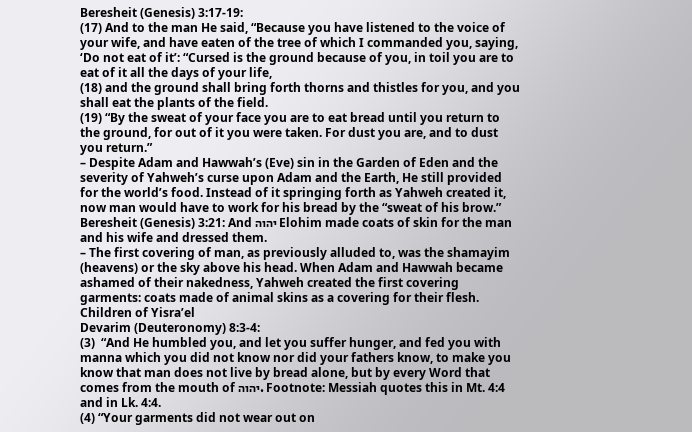Beresheit (Genesis) 3:17-19:
(17) And to the man He said, “Because you have listened to the voice of your wife, and have eaten of the tree of which I commanded you, saying, ‘Do not eat of it’: “Cursed is the ground because of you, in toil you are to eat of it all the days of your life,
(18) and the ground shall bring forth thorns and thistles for you, and you shall eat the plants of the field.
(19) “By the sweat of your face you are to eat bread until you return to the ground, for out of it you were taken. For dust you are, and to dust you return.”
– Despite Adam and Hawwah’s (Eve) sin in the Garden of Eden and the severity of Yahweh’s curse upon Adam and the Earth, He still provided for the world’s food. Instead of it springing forth as Yahweh created it, now man would have to work for his bread by the “sweat of his brow.”
Beresheit (Genesis) 3:21: And יהוה Elohim made coats of skin for the man and his wife and dressed them.
– The first covering of man, as previously alluded to, was the shamayim (heavens) or the sky above his head. When Adam and Hawwah became ashamed of their nakedness, Yahweh created the first covering garments: coats made of animal skins as a covering for their flesh.
Children of Yisra’el
Devarim (Deuteronomy) 8:3-4:
(3)  “And He humbled you, and let you suffer hunger, and fed you with manna which you did not know nor did your fathers know, to make you know that man does not live by bread alone, but by every Word that comes from the mouth of יהוה. Footnote: Messiah quotes this in Mt. 4:4 and in Lk. 4:4.
(4) “Your garments did not wear out on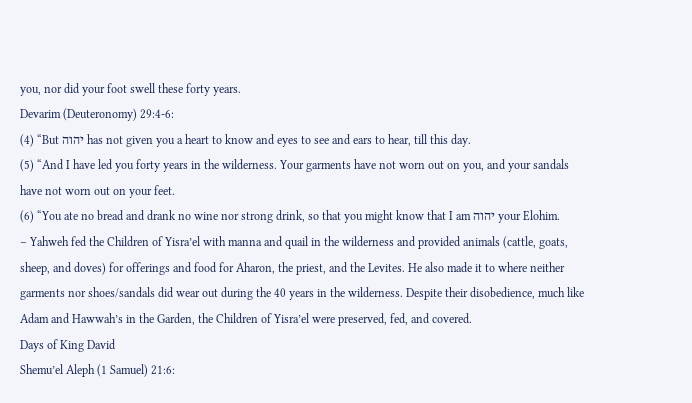you, nor did your foot swell these forty years.
Devarim (Deuteronomy) 29:4-6:
(4) “But יהוה has not given you a heart to know and eyes to see and ears to hear, till this day.
(5) “And I have led you forty years in the wilderness. Your garments have not worn out on you, and your sandals have not worn out on your feet.
(6) “You ate no bread and drank no wine nor strong drink, so that you might know that I am יהוה your Elohim.
– Yahweh fed the Children of Yisra’el with manna and quail in the wilderness and provided animals (cattle, goats, sheep, and doves) for offerings and food for Aharon, the priest, and the Levites. He also made it to where neither garments nor shoes/sandals did wear out during the 40 years in the wilderness. Despite their disobedience, much like Adam and Hawwah’s in the Garden, the Children of Yisra’el were preserved, fed, and covered.
Days of King David
Shemu’el Aleph (1 Samuel) 21:6: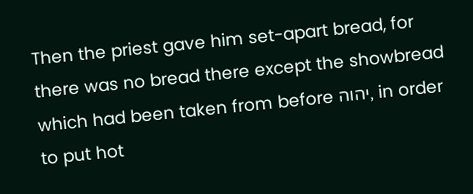Then the priest gave him set-apart bread, for there was no bread there except the showbread which had been taken from before יהוה, in order to put hot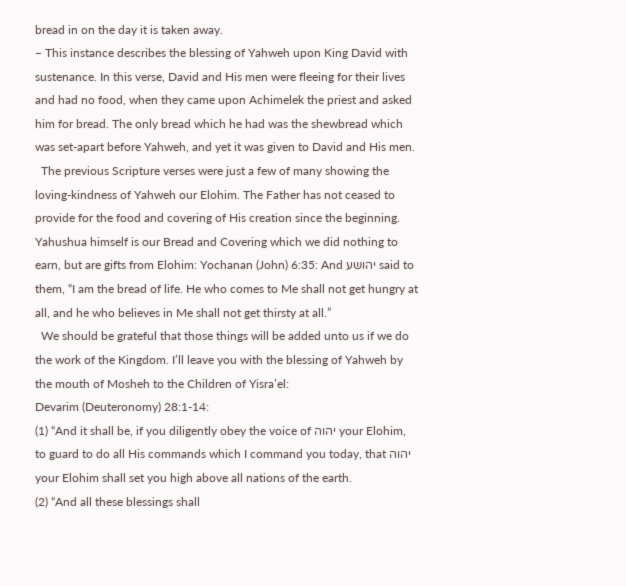bread in on the day it is taken away.
– This instance describes the blessing of Yahweh upon King David with sustenance. In this verse, David and His men were fleeing for their lives and had no food, when they came upon Achimelek the priest and asked him for bread. The only bread which he had was the shewbread which was set-apart before Yahweh, and yet it was given to David and His men.
  The previous Scripture verses were just a few of many showing the loving-kindness of Yahweh our Elohim. The Father has not ceased to provide for the food and covering of His creation since the beginning. Yahushua himself is our Bread and Covering which we did nothing to earn, but are gifts from Elohim: Yochanan (John) 6:35: And יהושע said to them, “I am the bread of life. He who comes to Me shall not get hungry at all, and he who believes in Me shall not get thirsty at all.”
  We should be grateful that those things will be added unto us if we do the work of the Kingdom. I’ll leave you with the blessing of Yahweh by the mouth of Mosheh to the Children of Yisra’el:
Devarim (Deuteronomy) 28:1-14:
(1) “And it shall be, if you diligently obey the voice of יהוה your Elohim, to guard to do all His commands which I command you today, that יהוה your Elohim shall set you high above all nations of the earth.
(2) “And all these blessings shall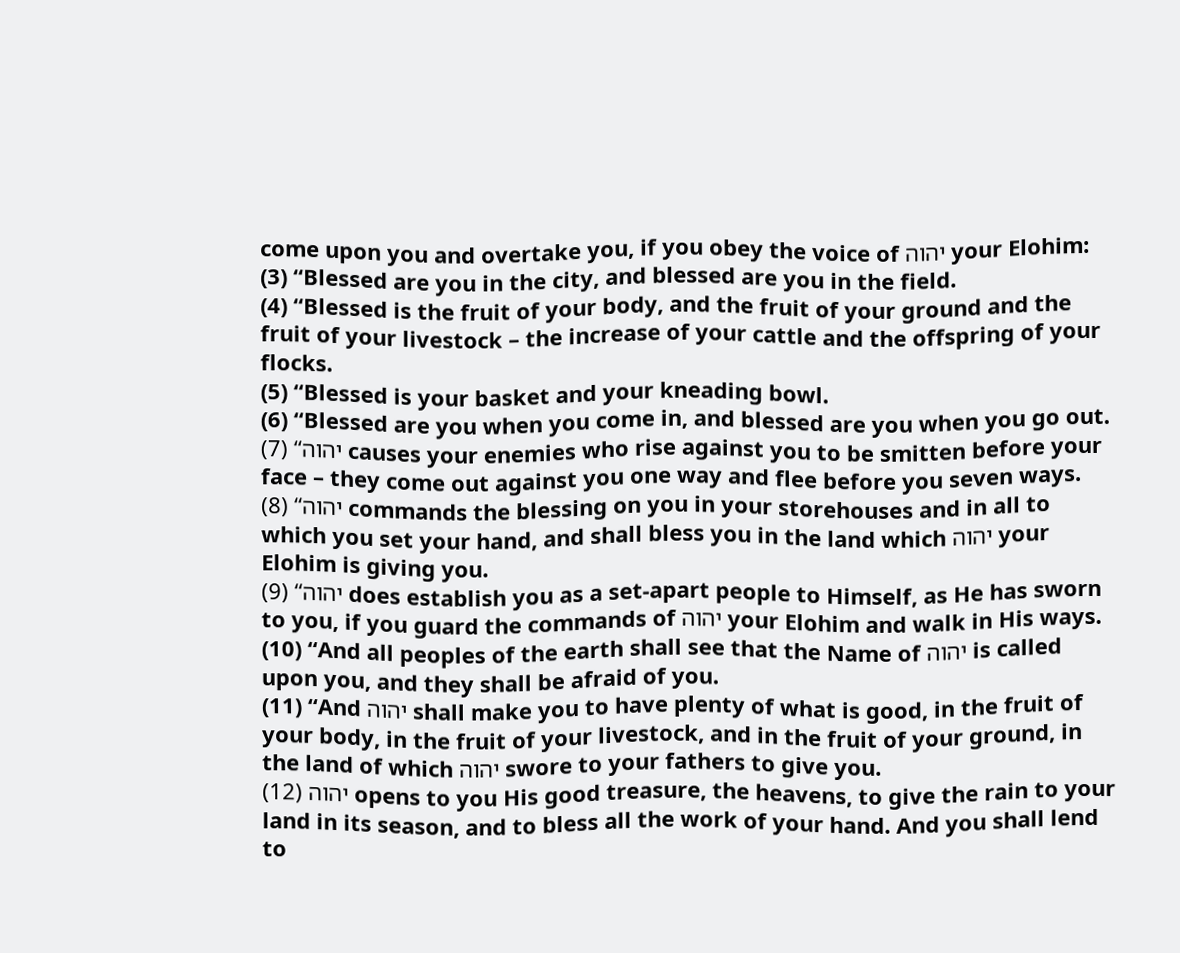come upon you and overtake you, if you obey the voice of יהוה your Elohim:
(3) “Blessed are you in the city, and blessed are you in the field.
(4) “Blessed is the fruit of your body, and the fruit of your ground and the fruit of your livestock – the increase of your cattle and the offspring of your flocks.
(5) “Blessed is your basket and your kneading bowl.
(6) “Blessed are you when you come in, and blessed are you when you go out.
(7) “יהוה causes your enemies who rise against you to be smitten before your face – they come out against you one way and flee before you seven ways.
(8) “יהוה commands the blessing on you in your storehouses and in all to which you set your hand, and shall bless you in the land which יהוה your Elohim is giving you.
(9) “יהוה does establish you as a set-apart people to Himself, as He has sworn to you, if you guard the commands of יהוה your Elohim and walk in His ways.
(10) “And all peoples of the earth shall see that the Name of יהוה is called upon you, and they shall be afraid of you.
(11) “And יהוה shall make you to have plenty of what is good, in the fruit of your body, in the fruit of your livestock, and in the fruit of your ground, in the land of which יהוה swore to your fathers to give you.
(12) יהוה opens to you His good treasure, the heavens, to give the rain to your land in its season, and to bless all the work of your hand. And you shall lend to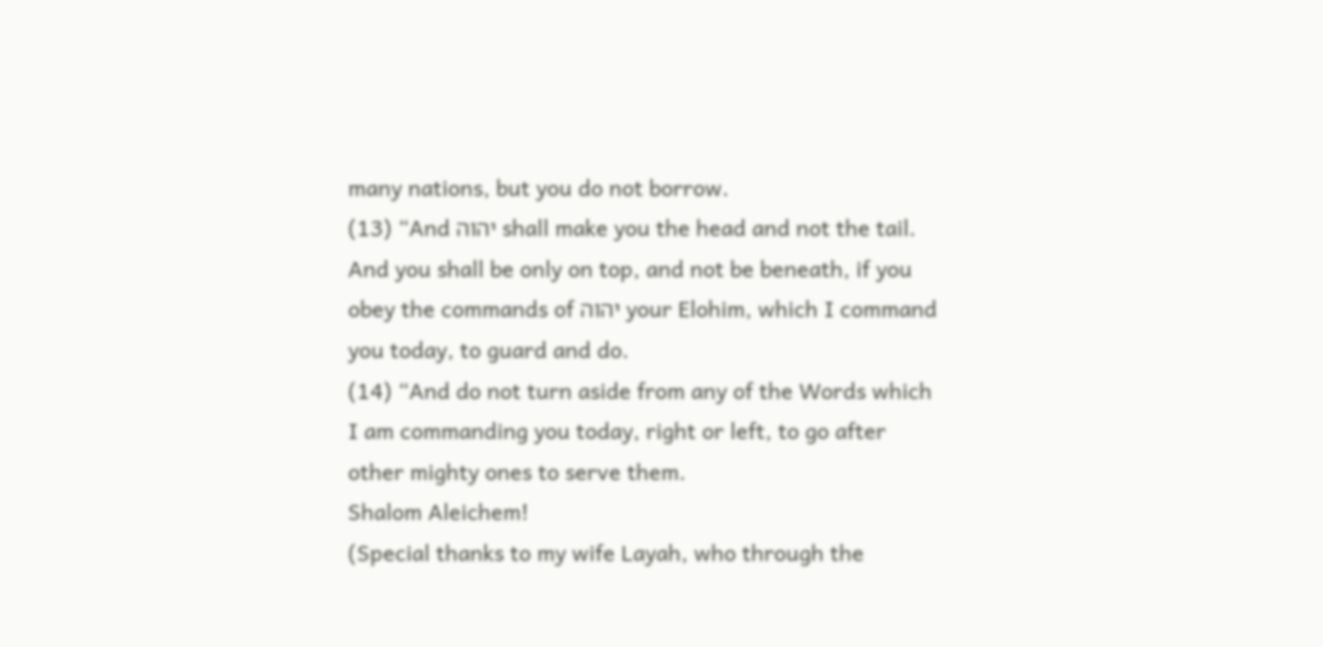many nations, but you do not borrow.
(13) “And יהוה shall make you the head and not the tail. And you shall be only on top, and not be beneath, if you obey the commands of יהוה your Elohim, which I command you today, to guard and do.
(14) “And do not turn aside from any of the Words which I am commanding you today, right or left, to go after other mighty ones to serve them.
Shalom Aleichem!
(Special thanks to my wife Layah, who through the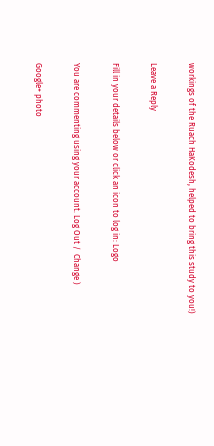workings of the Ruach HaKodesh, helped to bring this study to you!)

Leave a Reply

Fill in your details below or click an icon to log in: Logo

You are commenting using your account. Log Out /  Change )

Google+ photo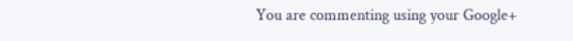You are commenting using your Google+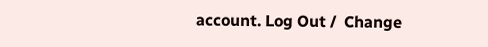account. Log Out /  Change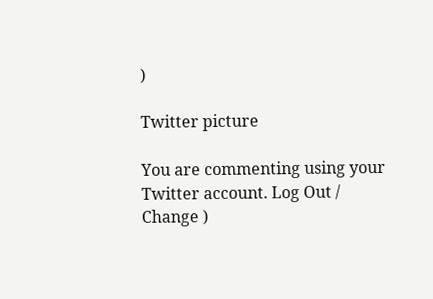)

Twitter picture

You are commenting using your Twitter account. Log Out /  Change )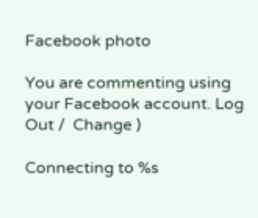Facebook photo

You are commenting using your Facebook account. Log Out /  Change )

Connecting to %s